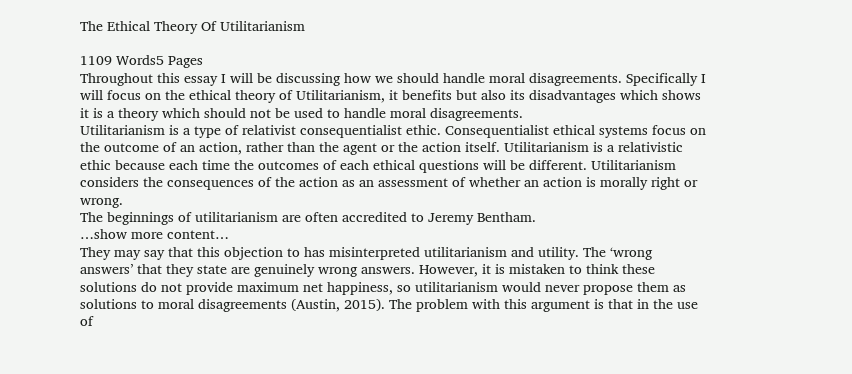The Ethical Theory Of Utilitarianism

1109 Words5 Pages
Throughout this essay I will be discussing how we should handle moral disagreements. Specifically I will focus on the ethical theory of Utilitarianism, it benefits but also its disadvantages which shows it is a theory which should not be used to handle moral disagreements.
Utilitarianism is a type of relativist consequentialist ethic. Consequentialist ethical systems focus on the outcome of an action, rather than the agent or the action itself. Utilitarianism is a relativistic ethic because each time the outcomes of each ethical questions will be different. Utilitarianism considers the consequences of the action as an assessment of whether an action is morally right or wrong.
The beginnings of utilitarianism are often accredited to Jeremy Bentham.
…show more content…
They may say that this objection to has misinterpreted utilitarianism and utility. The ‘wrong answers’ that they state are genuinely wrong answers. However, it is mistaken to think these solutions do not provide maximum net happiness, so utilitarianism would never propose them as solutions to moral disagreements (Austin, 2015). The problem with this argument is that in the use of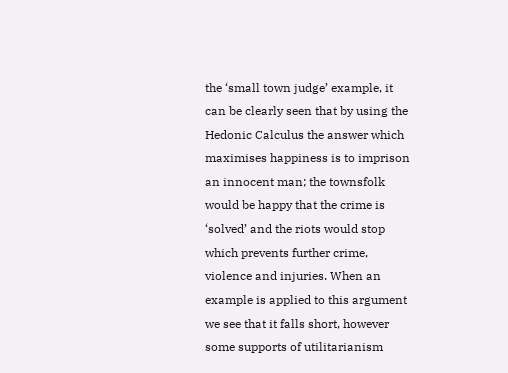the ‘small town judge’ example, it can be clearly seen that by using the Hedonic Calculus the answer which maximises happiness is to imprison an innocent man; the townsfolk would be happy that the crime is ‘solved’ and the riots would stop which prevents further crime, violence and injuries. When an example is applied to this argument we see that it falls short, however some supports of utilitarianism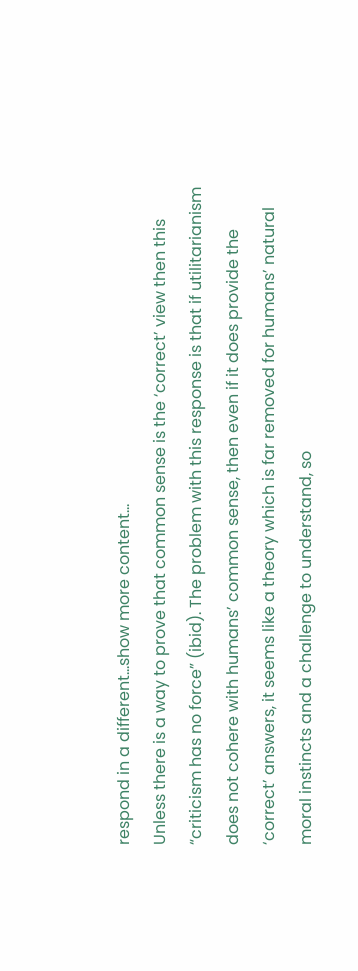respond in a different…show more content…
Unless there is a way to prove that common sense is the ‘correct’ view then this “criticism has no force” (ibid). The problem with this response is that if utilitarianism does not cohere with humans’ common sense, then even if it does provide the ‘correct’ answers, it seems like a theory which is far removed for humans’ natural moral instincts and a challenge to understand, so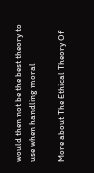would then not be the best theory to use when handling moral

More about The Ethical Theory Of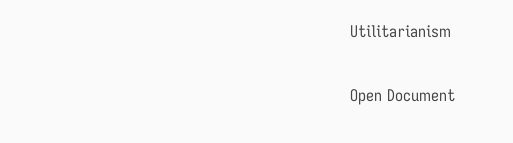Utilitarianism

Open Document